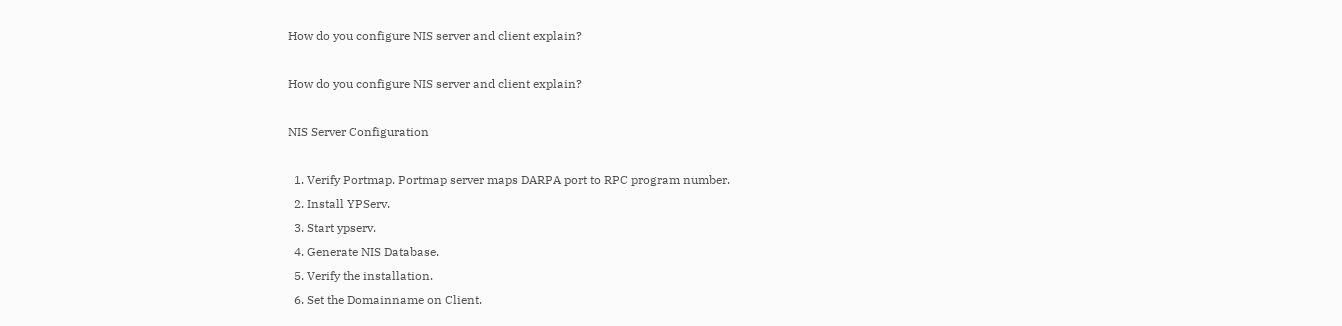How do you configure NIS server and client explain?

How do you configure NIS server and client explain?

NIS Server Configuration

  1. Verify Portmap. Portmap server maps DARPA port to RPC program number.
  2. Install YPServ.
  3. Start ypserv.
  4. Generate NIS Database.
  5. Verify the installation.
  6. Set the Domainname on Client.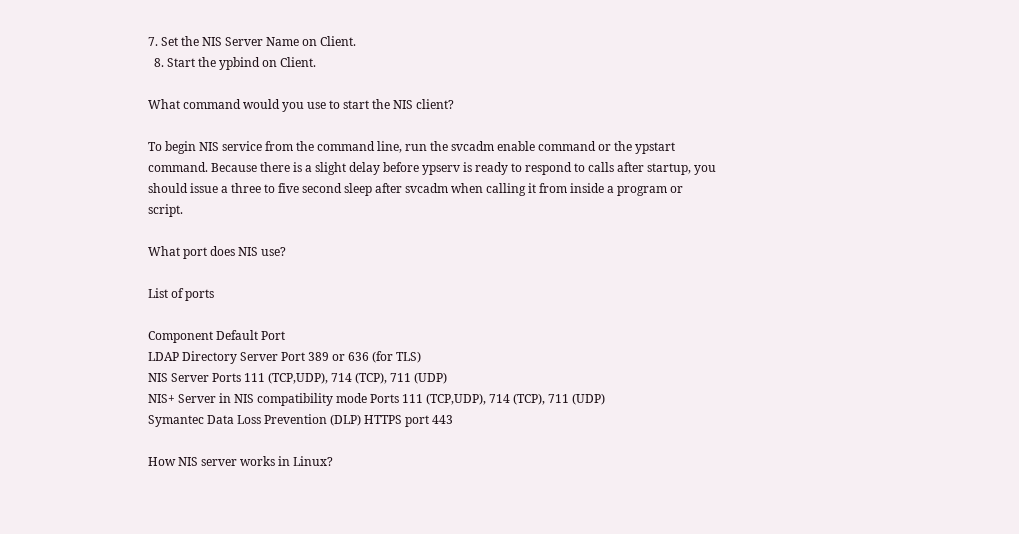7. Set the NIS Server Name on Client.
  8. Start the ypbind on Client.

What command would you use to start the NIS client?

To begin NIS service from the command line, run the svcadm enable command or the ypstart command. Because there is a slight delay before ypserv is ready to respond to calls after startup, you should issue a three to five second sleep after svcadm when calling it from inside a program or script.

What port does NIS use?

List of ports

Component Default Port
LDAP Directory Server Port 389 or 636 (for TLS)
NIS Server Ports 111 (TCP,UDP), 714 (TCP), 711 (UDP)
NIS+ Server in NIS compatibility mode Ports 111 (TCP,UDP), 714 (TCP), 711 (UDP)
Symantec Data Loss Prevention (DLP) HTTPS port 443

How NIS server works in Linux?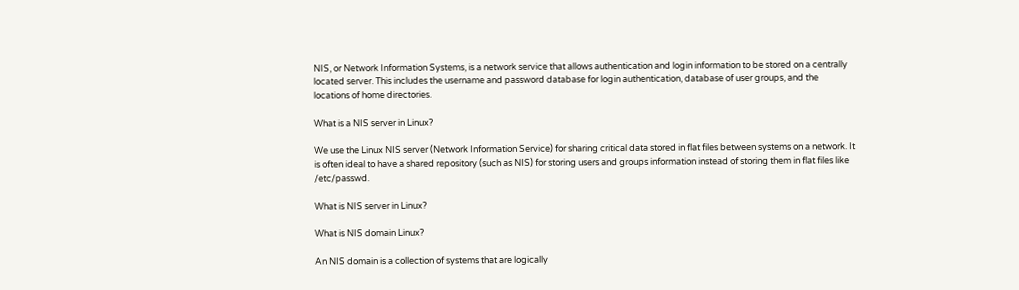NIS, or Network Information Systems, is a network service that allows authentication and login information to be stored on a centrally located server. This includes the username and password database for login authentication, database of user groups, and the locations of home directories.

What is a NIS server in Linux?

We use the Linux NIS server (Network Information Service) for sharing critical data stored in flat files between systems on a network. It is often ideal to have a shared repository (such as NIS) for storing users and groups information instead of storing them in flat files like /etc/passwd.

What is NIS server in Linux?

What is NIS domain Linux?

An NIS domain is a collection of systems that are logically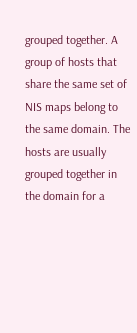grouped together. A group of hosts that share the same set of NIS maps belong to the same domain. The hosts are usually grouped together in the domain for a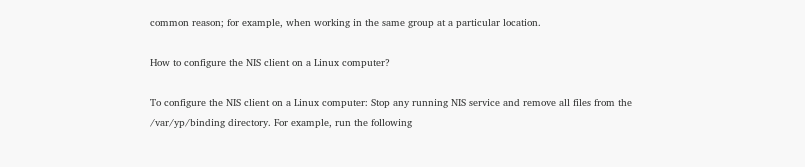common reason; for example, when working in the same group at a particular location.

How to configure the NIS client on a Linux computer?

To configure the NIS client on a Linux computer: Stop any running NIS service and remove all files from the /var/yp/binding directory. For example, run the following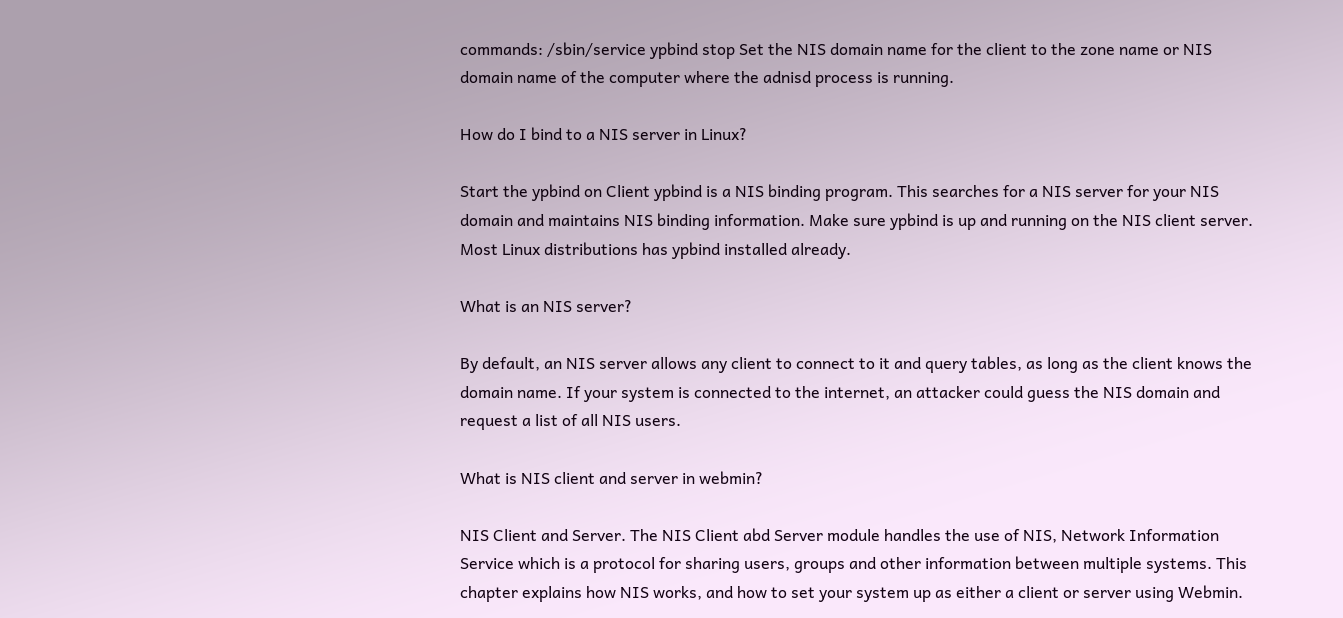commands: /sbin/service ypbind stop Set the NIS domain name for the client to the zone name or NIS domain name of the computer where the adnisd process is running.

How do I bind to a NIS server in Linux?

Start the ypbind on Client ypbind is a NIS binding program. This searches for a NIS server for your NIS domain and maintains NIS binding information. Make sure ypbind is up and running on the NIS client server. Most Linux distributions has ypbind installed already.

What is an NIS server?

By default, an NIS server allows any client to connect to it and query tables, as long as the client knows the domain name. If your system is connected to the internet, an attacker could guess the NIS domain and request a list of all NIS users.

What is NIS client and server in webmin?

NIS Client and Server. The NIS Client abd Server module handles the use of NIS, Network Information Service which is a protocol for sharing users, groups and other information between multiple systems. This chapter explains how NIS works, and how to set your system up as either a client or server using Webmin.